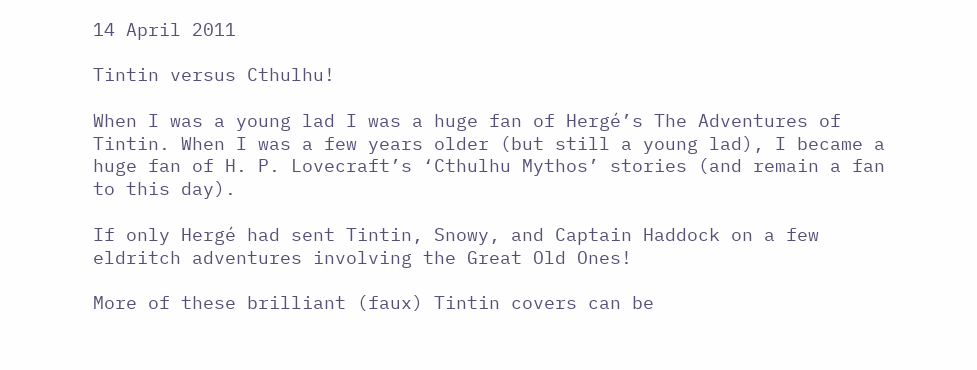14 April 2011

Tintin versus Cthulhu!

When I was a young lad I was a huge fan of Hergé’s The Adventures of Tintin. When I was a few years older (but still a young lad), I became a huge fan of H. P. Lovecraft’s ‘Cthulhu Mythos’ stories (and remain a fan to this day).

If only Hergé had sent Tintin, Snowy, and Captain Haddock on a few eldritch adventures involving the Great Old Ones!

More of these brilliant (faux) Tintin covers can be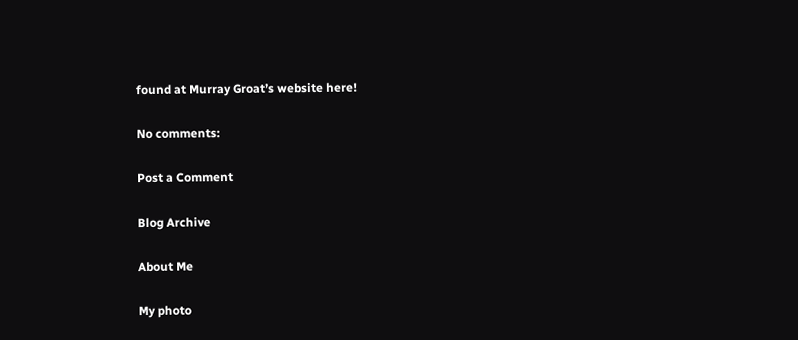found at Murray Groat’s website here!

No comments:

Post a Comment

Blog Archive

About Me

My photo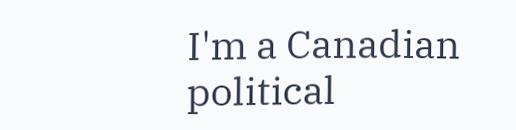I'm a Canadian political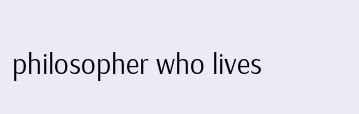philosopher who lives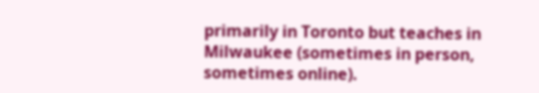primarily in Toronto but teaches in Milwaukee (sometimes in person, sometimes online).